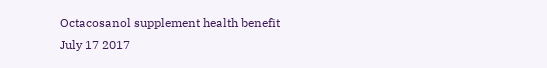Octacosanol supplement health benefit
July 17 2017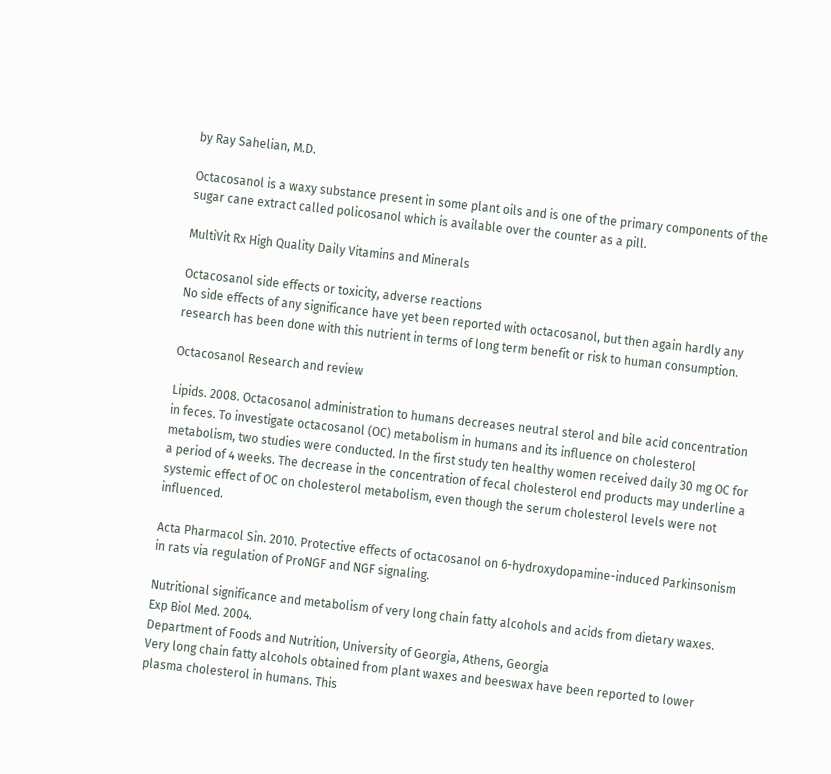by Ray Sahelian, M.D.

Octacosanol is a waxy substance present in some plant oils and is one of the primary components of the sugar cane extract called policosanol which is available over the counter as a pill.

MultiVit Rx High Quality Daily Vitamins and Minerals

Octacosanol side effects or toxicity, adverse reactions
No side effects of any significance have yet been reported with octacosanol, but then again hardly any research has been done with this nutrient in terms of long term benefit or risk to human consumption.

Octacosanol Research and review

Lipids. 2008. Octacosanol administration to humans decreases neutral sterol and bile acid concentration in feces. To investigate octacosanol (OC) metabolism in humans and its influence on cholesterol metabolism, two studies were conducted. In the first study ten healthy women received daily 30 mg OC for a period of 4 weeks. The decrease in the concentration of fecal cholesterol end products may underline a systemic effect of OC on cholesterol metabolism, even though the serum cholesterol levels were not influenced.

Acta Pharmacol Sin. 2010. Protective effects of octacosanol on 6-hydroxydopamine-induced Parkinsonism in rats via regulation of ProNGF and NGF signaling.

Nutritional significance and metabolism of very long chain fatty alcohols and acids from dietary waxes.
Exp Biol Med. 2004.
Department of Foods and Nutrition, University of Georgia, Athens, Georgia
Very long chain fatty alcohols obtained from plant waxes and beeswax have been reported to lower plasma cholesterol in humans. This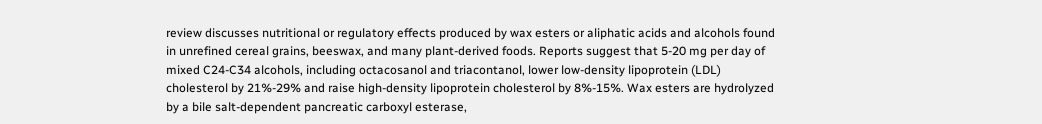review discusses nutritional or regulatory effects produced by wax esters or aliphatic acids and alcohols found in unrefined cereal grains, beeswax, and many plant-derived foods. Reports suggest that 5-20 mg per day of mixed C24-C34 alcohols, including octacosanol and triacontanol, lower low-density lipoprotein (LDL) cholesterol by 21%-29% and raise high-density lipoprotein cholesterol by 8%-15%. Wax esters are hydrolyzed by a bile salt-dependent pancreatic carboxyl esterase,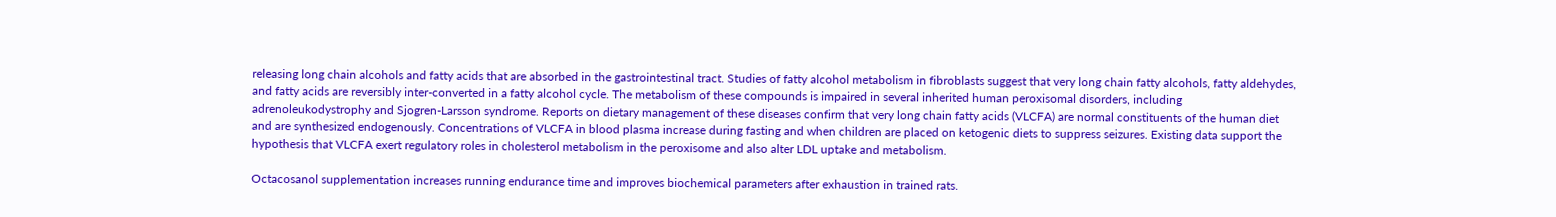releasing long chain alcohols and fatty acids that are absorbed in the gastrointestinal tract. Studies of fatty alcohol metabolism in fibroblasts suggest that very long chain fatty alcohols, fatty aldehydes, and fatty acids are reversibly inter-converted in a fatty alcohol cycle. The metabolism of these compounds is impaired in several inherited human peroxisomal disorders, including adrenoleukodystrophy and Sjogren-Larsson syndrome. Reports on dietary management of these diseases confirm that very long chain fatty acids (VLCFA) are normal constituents of the human diet and are synthesized endogenously. Concentrations of VLCFA in blood plasma increase during fasting and when children are placed on ketogenic diets to suppress seizures. Existing data support the hypothesis that VLCFA exert regulatory roles in cholesterol metabolism in the peroxisome and also alter LDL uptake and metabolism.

Octacosanol supplementation increases running endurance time and improves biochemical parameters after exhaustion in trained rats.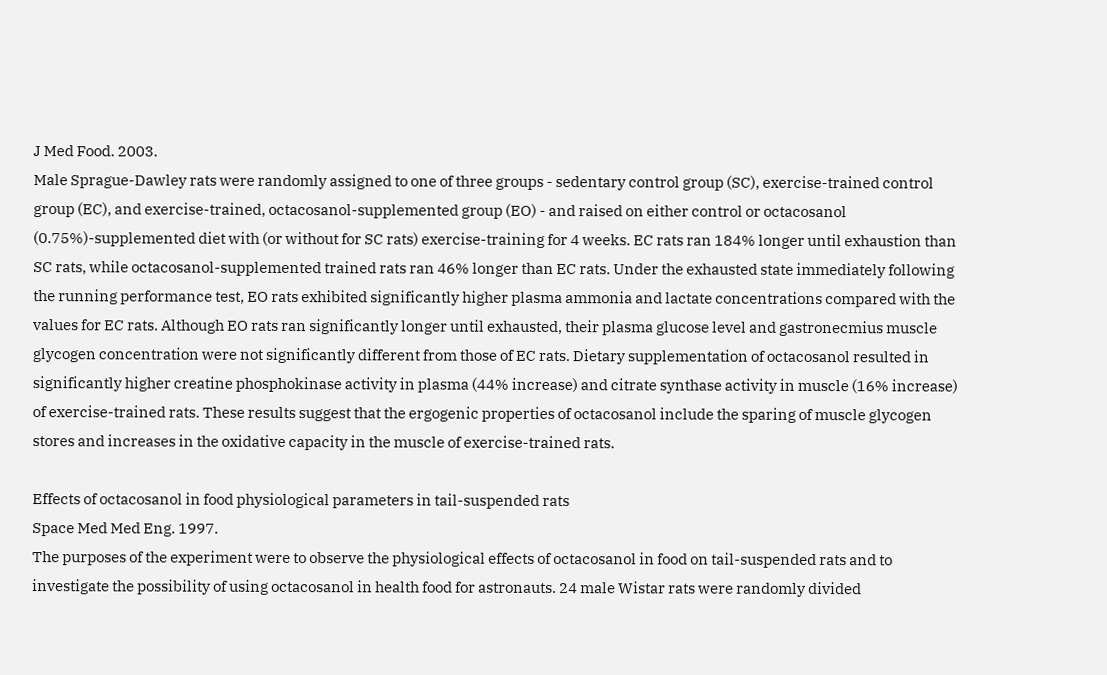J Med Food. 2003.
Male Sprague-Dawley rats were randomly assigned to one of three groups - sedentary control group (SC), exercise-trained control group (EC), and exercise-trained, octacosanol-supplemented group (EO) - and raised on either control or octacosanol (0.75%)-supplemented diet with (or without for SC rats) exercise-training for 4 weeks. EC rats ran 184% longer until exhaustion than SC rats, while octacosanol-supplemented trained rats ran 46% longer than EC rats. Under the exhausted state immediately following the running performance test, EO rats exhibited significantly higher plasma ammonia and lactate concentrations compared with the values for EC rats. Although EO rats ran significantly longer until exhausted, their plasma glucose level and gastronecmius muscle glycogen concentration were not significantly different from those of EC rats. Dietary supplementation of octacosanol resulted in significantly higher creatine phosphokinase activity in plasma (44% increase) and citrate synthase activity in muscle (16% increase) of exercise-trained rats. These results suggest that the ergogenic properties of octacosanol include the sparing of muscle glycogen stores and increases in the oxidative capacity in the muscle of exercise-trained rats.

Effects of octacosanol in food physiological parameters in tail-suspended rats
Space Med Med Eng. 1997.
The purposes of the experiment were to observe the physiological effects of octacosanol in food on tail-suspended rats and to investigate the possibility of using octacosanol in health food for astronauts. 24 male Wistar rats were randomly divided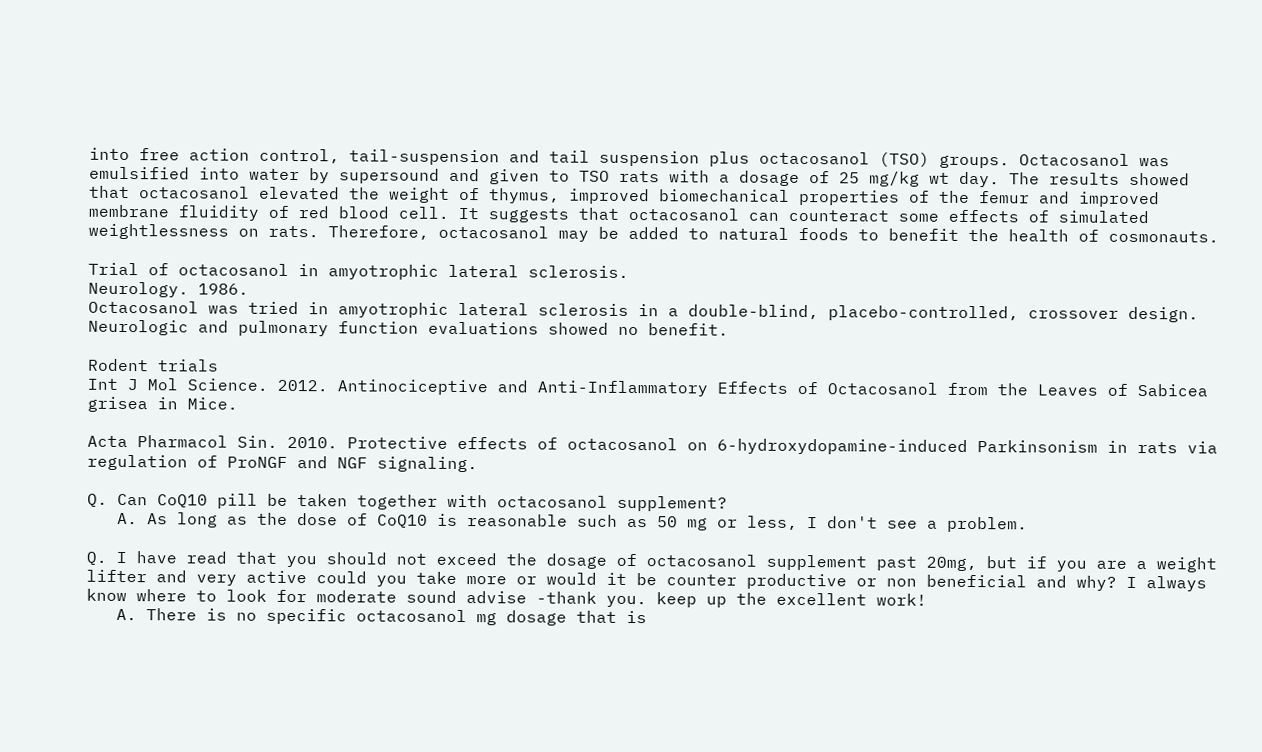into free action control, tail-suspension and tail suspension plus octacosanol (TSO) groups. Octacosanol was emulsified into water by supersound and given to TSO rats with a dosage of 25 mg/kg wt day. The results showed that octacosanol elevated the weight of thymus, improved biomechanical properties of the femur and improved membrane fluidity of red blood cell. It suggests that octacosanol can counteract some effects of simulated weightlessness on rats. Therefore, octacosanol may be added to natural foods to benefit the health of cosmonauts.

Trial of octacosanol in amyotrophic lateral sclerosis.
Neurology. 1986.
Octacosanol was tried in amyotrophic lateral sclerosis in a double-blind, placebo-controlled, crossover design. Neurologic and pulmonary function evaluations showed no benefit.

Rodent trials
Int J Mol Science. 2012. Antinociceptive and Anti-Inflammatory Effects of Octacosanol from the Leaves of Sabicea grisea in Mice.

Acta Pharmacol Sin. 2010. Protective effects of octacosanol on 6-hydroxydopamine-induced Parkinsonism in rats via regulation of ProNGF and NGF signaling.

Q. Can CoQ10 pill be taken together with octacosanol supplement?
   A. As long as the dose of CoQ10 is reasonable such as 50 mg or less, I don't see a problem.

Q. I have read that you should not exceed the dosage of octacosanol supplement past 20mg, but if you are a weight lifter and very active could you take more or would it be counter productive or non beneficial and why? I always know where to look for moderate sound advise -thank you. keep up the excellent work!
   A. There is no specific octacosanol mg dosage that is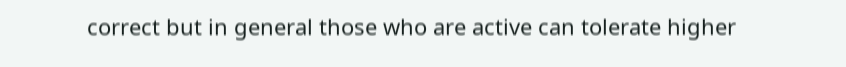correct but in general those who are active can tolerate higher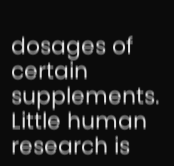dosages of certain supplements. Little human research is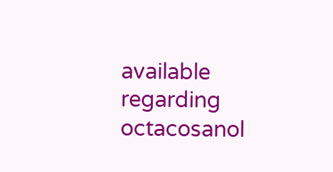available regarding octacosanol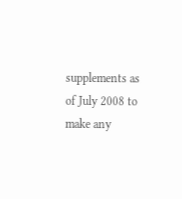supplements as of July 2008 to make any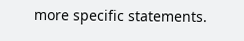more specific statements.